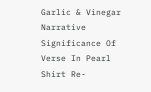Garlic & Vinegar Narrative Significance Of Verse In Pearl Shirt Re-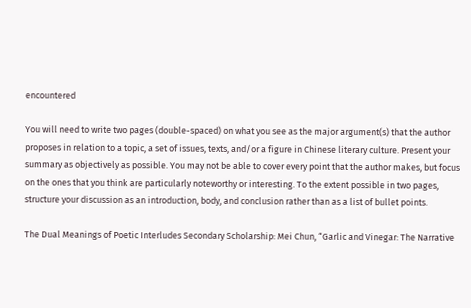encountered

You will need to write two pages (double-spaced) on what you see as the major argument(s) that the author proposes in relation to a topic, a set of issues, texts, and/or a figure in Chinese literary culture. Present your summary as objectively as possible. You may not be able to cover every point that the author makes, but focus on the ones that you think are particularly noteworthy or interesting. To the extent possible in two pages, structure your discussion as an introduction, body, and conclusion rather than as a list of bullet points.

The Dual Meanings of Poetic Interludes Secondary Scholarship: Mei Chun, “Garlic and Vinegar: The Narrative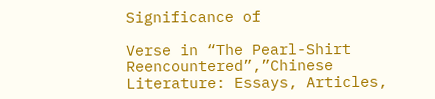Significance of

Verse in “The Pearl-Shirt Reencountered”,”Chinese Literature: Essays, Articles,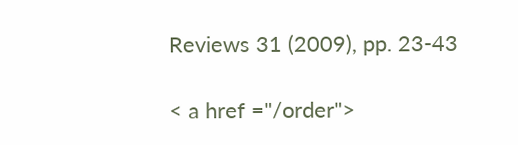Reviews 31 (2009), pp. 23-43

< a href ="/order">